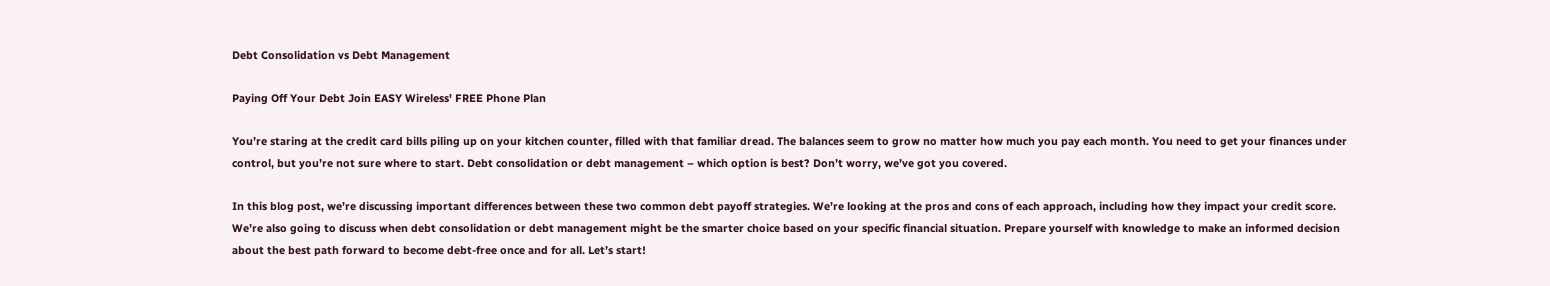Debt Consolidation vs Debt Management

Paying Off Your Debt Join EASY Wireless' FREE Phone Plan

You’re staring at the credit card bills piling up on your kitchen counter, filled with that familiar dread. The balances seem to grow no matter how much you pay each month. You need to get your finances under control, but you’re not sure where to start. Debt consolidation or debt management – which option is best? Don’t worry, we’ve got you covered.

In this blog post, we’re discussing important differences between these two common debt payoff strategies. We’re looking at the pros and cons of each approach, including how they impact your credit score. We’re also going to discuss when debt consolidation or debt management might be the smarter choice based on your specific financial situation. Prepare yourself with knowledge to make an informed decision about the best path forward to become debt-free once and for all. Let’s start!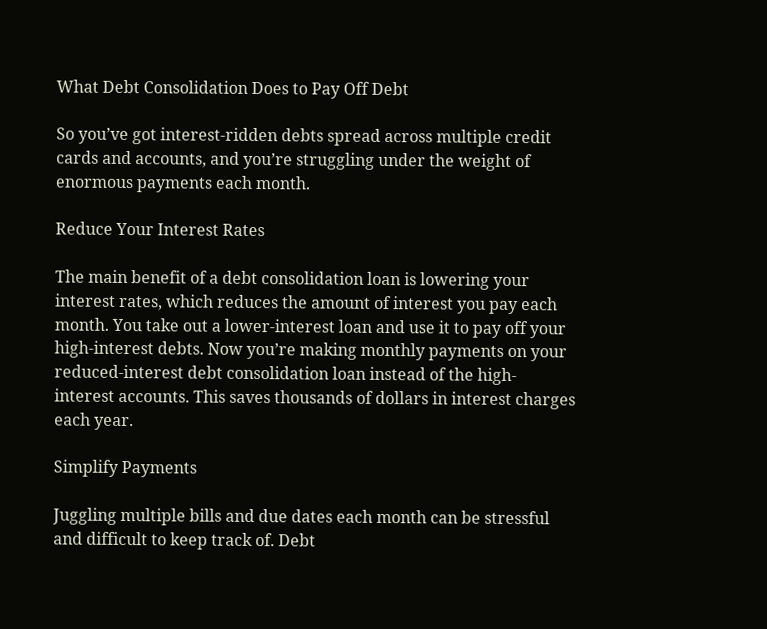What Debt Consolidation Does to Pay Off Debt

So you’ve got interest-ridden debts spread across multiple credit cards and accounts, and you’re struggling under the weight of enormous payments each month.

Reduce Your Interest Rates

The main benefit of a debt consolidation loan is lowering your interest rates, which reduces the amount of interest you pay each month. You take out a lower-interest loan and use it to pay off your high-interest debts. Now you’re making monthly payments on your reduced-interest debt consolidation loan instead of the high-interest accounts. This saves thousands of dollars in interest charges each year.

Simplify Payments

Juggling multiple bills and due dates each month can be stressful and difficult to keep track of. Debt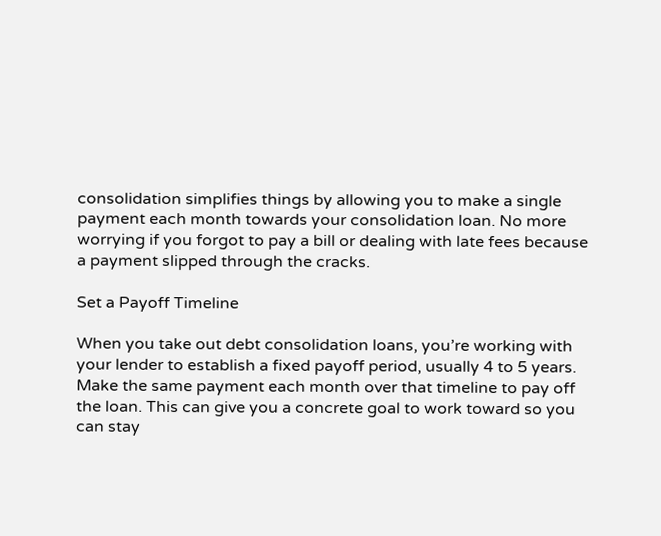consolidation simplifies things by allowing you to make a single payment each month towards your consolidation loan. No more worrying if you forgot to pay a bill or dealing with late fees because a payment slipped through the cracks.

Set a Payoff Timeline

When you take out debt consolidation loans, you’re working with your lender to establish a fixed payoff period, usually 4 to 5 years. Make the same payment each month over that timeline to pay off the loan. This can give you a concrete goal to work toward so you can stay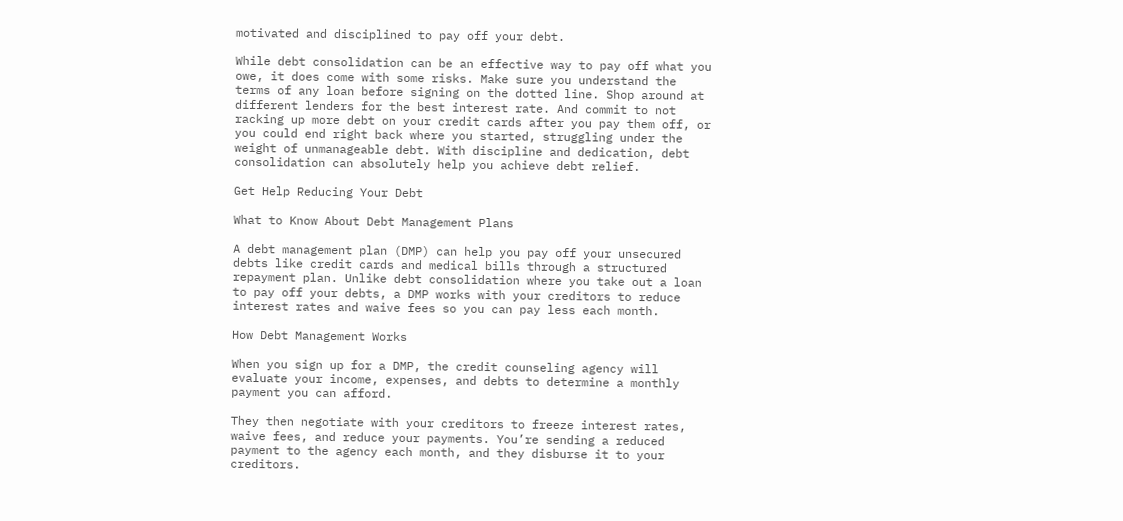motivated and disciplined to pay off your debt.

While debt consolidation can be an effective way to pay off what you owe, it does come with some risks. Make sure you understand the terms of any loan before signing on the dotted line. Shop around at different lenders for the best interest rate. And commit to not racking up more debt on your credit cards after you pay them off, or you could end right back where you started, struggling under the weight of unmanageable debt. With discipline and dedication, debt consolidation can absolutely help you achieve debt relief.

Get Help Reducing Your Debt

What to Know About Debt Management Plans

A debt management plan (DMP) can help you pay off your unsecured debts like credit cards and medical bills through a structured repayment plan. Unlike debt consolidation where you take out a loan to pay off your debts, a DMP works with your creditors to reduce interest rates and waive fees so you can pay less each month.

How Debt Management Works

When you sign up for a DMP, the credit counseling agency will evaluate your income, expenses, and debts to determine a monthly payment you can afford.

They then negotiate with your creditors to freeze interest rates, waive fees, and reduce your payments. You’re sending a reduced payment to the agency each month, and they disburse it to your creditors.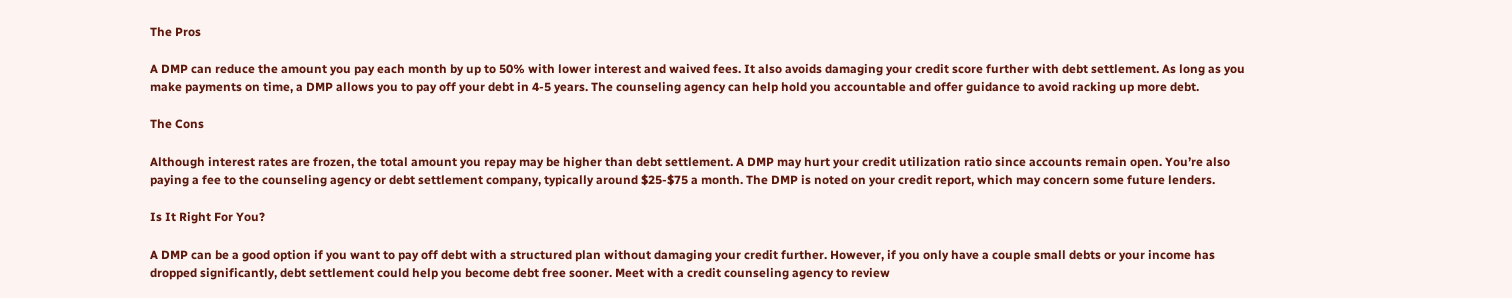The Pros

A DMP can reduce the amount you pay each month by up to 50% with lower interest and waived fees. It also avoids damaging your credit score further with debt settlement. As long as you make payments on time, a DMP allows you to pay off your debt in 4-5 years. The counseling agency can help hold you accountable and offer guidance to avoid racking up more debt.

The Cons

Although interest rates are frozen, the total amount you repay may be higher than debt settlement. A DMP may hurt your credit utilization ratio since accounts remain open. You’re also paying a fee to the counseling agency or debt settlement company, typically around $25-$75 a month. The DMP is noted on your credit report, which may concern some future lenders.

Is It Right For You?

A DMP can be a good option if you want to pay off debt with a structured plan without damaging your credit further. However, if you only have a couple small debts or your income has dropped significantly, debt settlement could help you become debt free sooner. Meet with a credit counseling agency to review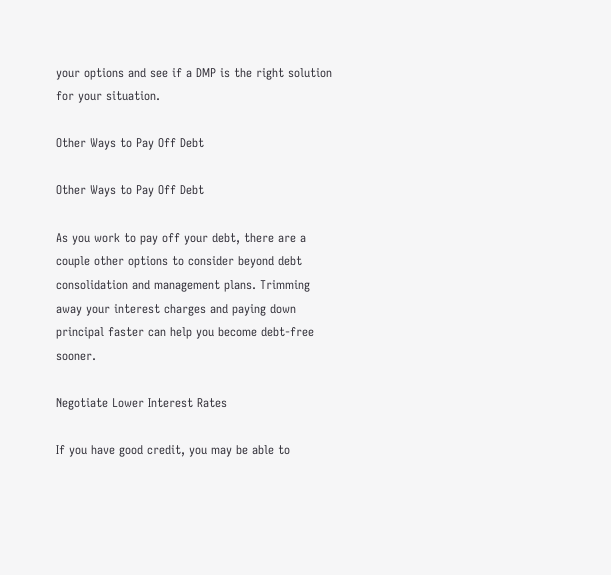your options and see if a DMP is the right solution for your situation.

Other Ways to Pay Off Debt

Other Ways to Pay Off Debt

As you work to pay off your debt, there are a couple other options to consider beyond debt consolidation and management plans. Trimming away your interest charges and paying down principal faster can help you become debt-free sooner.

Negotiate Lower Interest Rates

If you have good credit, you may be able to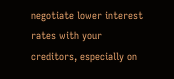negotiate lower interest rates with your creditors, especially on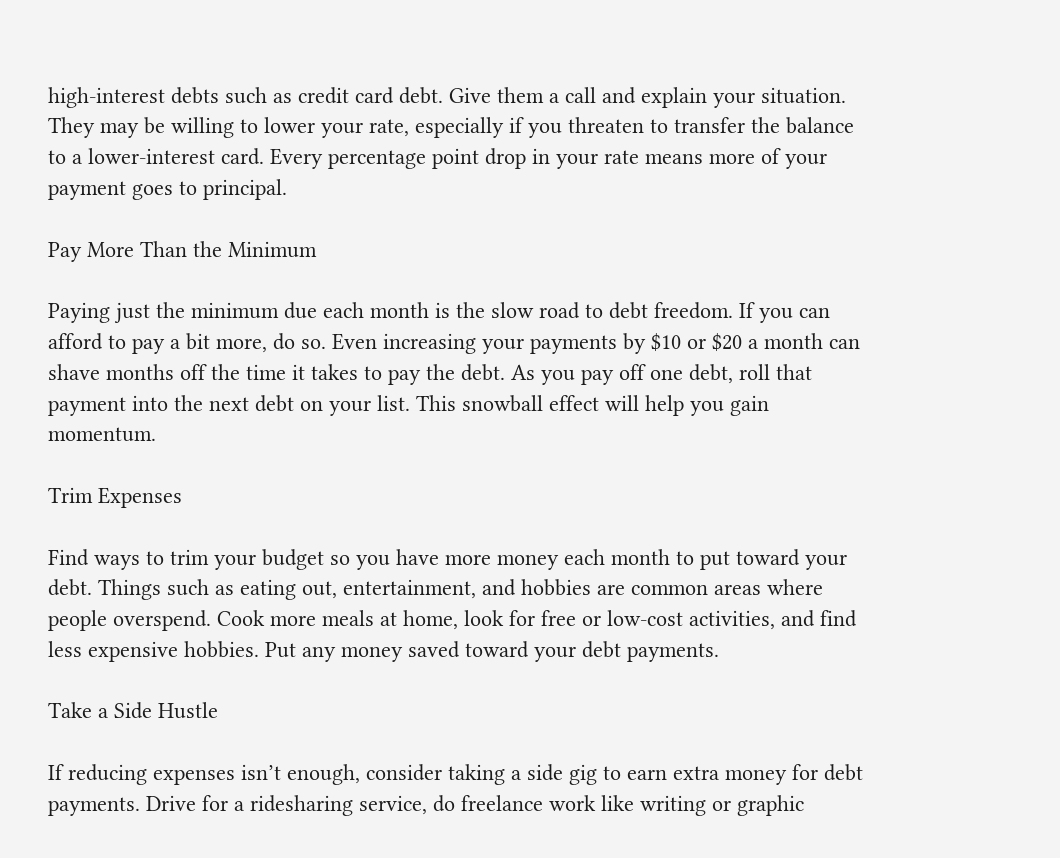high-interest debts such as credit card debt. Give them a call and explain your situation. They may be willing to lower your rate, especially if you threaten to transfer the balance to a lower-interest card. Every percentage point drop in your rate means more of your payment goes to principal.

Pay More Than the Minimum

Paying just the minimum due each month is the slow road to debt freedom. If you can afford to pay a bit more, do so. Even increasing your payments by $10 or $20 a month can shave months off the time it takes to pay the debt. As you pay off one debt, roll that payment into the next debt on your list. This snowball effect will help you gain momentum.

Trim Expenses

Find ways to trim your budget so you have more money each month to put toward your debt. Things such as eating out, entertainment, and hobbies are common areas where people overspend. Cook more meals at home, look for free or low-cost activities, and find less expensive hobbies. Put any money saved toward your debt payments.

Take a Side Hustle

If reducing expenses isn’t enough, consider taking a side gig to earn extra money for debt payments. Drive for a ridesharing service, do freelance work like writing or graphic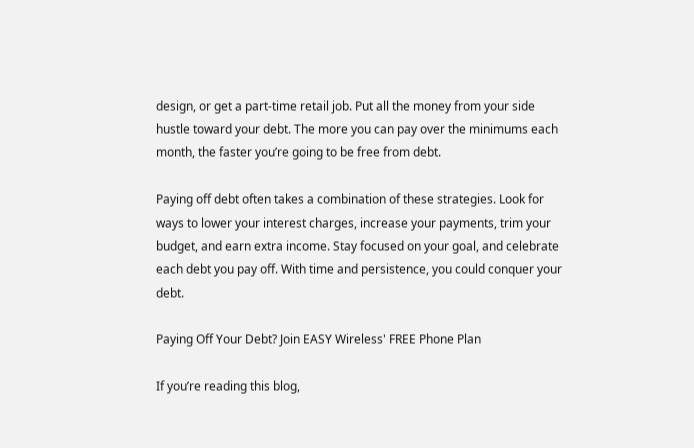design, or get a part-time retail job. Put all the money from your side hustle toward your debt. The more you can pay over the minimums each month, the faster you’re going to be free from debt.

Paying off debt often takes a combination of these strategies. Look for ways to lower your interest charges, increase your payments, trim your budget, and earn extra income. Stay focused on your goal, and celebrate each debt you pay off. With time and persistence, you could conquer your debt.

Paying Off Your Debt? Join EASY Wireless' FREE Phone Plan

If you’re reading this blog,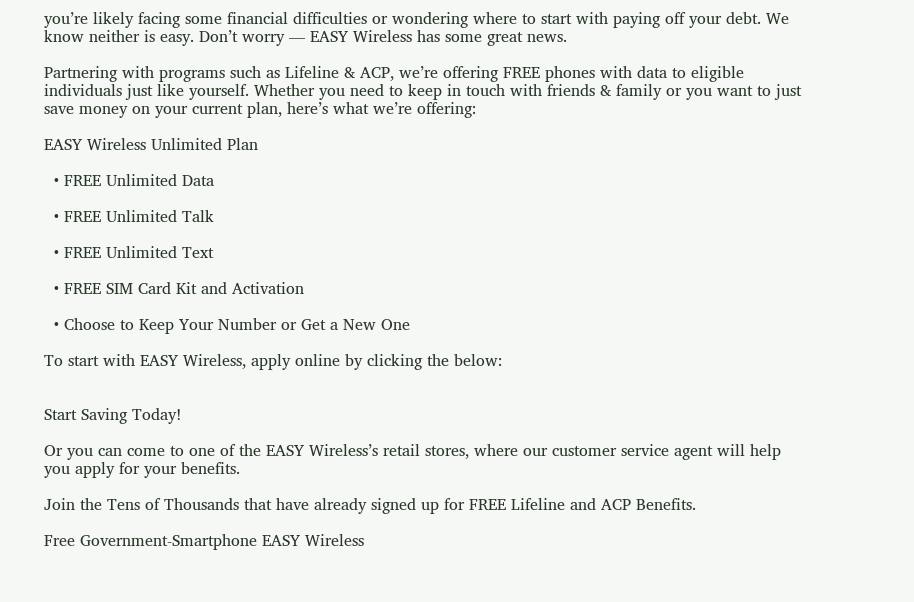you’re likely facing some financial difficulties or wondering where to start with paying off your debt. We know neither is easy. Don’t worry — EASY Wireless has some great news.

Partnering with programs such as Lifeline & ACP, we’re offering FREE phones with data to eligible individuals just like yourself. Whether you need to keep in touch with friends & family or you want to just save money on your current plan, here’s what we’re offering:

EASY Wireless Unlimited Plan

  • FREE Unlimited Data

  • FREE Unlimited Talk

  • FREE Unlimited Text

  • FREE SIM Card Kit and Activation

  • Choose to Keep Your Number or Get a New One

To start with EASY Wireless, apply online by clicking the below:


Start Saving Today!

Or you can come to one of the EASY Wireless’s retail stores, where our customer service agent will help you apply for your benefits.

Join the Tens of Thousands that have already signed up for FREE Lifeline and ACP Benefits.

Free Government-Smartphone EASY Wireless